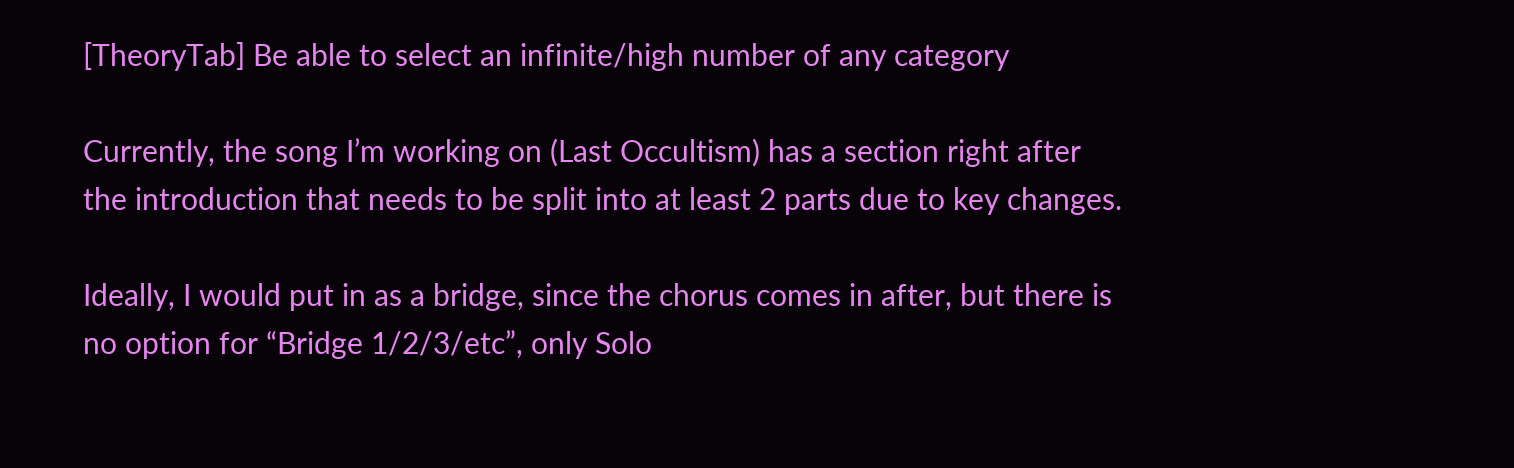[TheoryTab] Be able to select an infinite/high number of any category

Currently, the song I’m working on (Last Occultism) has a section right after the introduction that needs to be split into at least 2 parts due to key changes.

Ideally, I would put in as a bridge, since the chorus comes in after, but there is no option for “Bridge 1/2/3/etc”, only Solo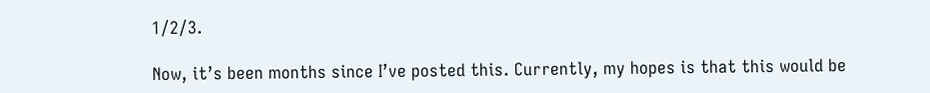1/2/3.

Now, it’s been months since I’ve posted this. Currently, my hopes is that this would be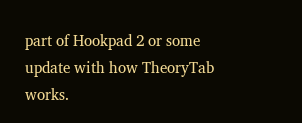part of Hookpad 2 or some update with how TheoryTab works.